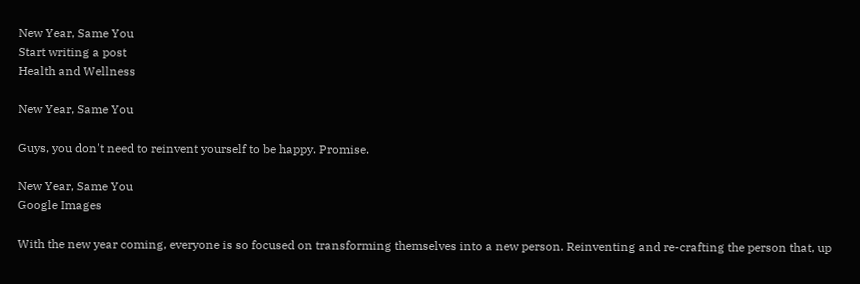New Year, Same You
Start writing a post
Health and Wellness

New Year, Same You

Guys, you don't need to reinvent yourself to be happy. Promise.

New Year, Same You
Google Images

With the new year coming, everyone is so focused on transforming themselves into a new person. Reinventing and re-crafting the person that, up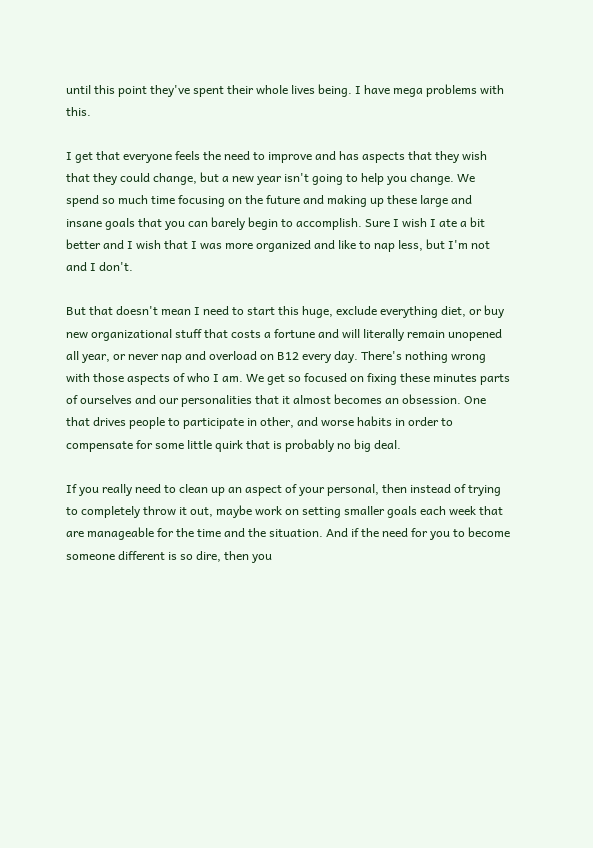until this point they've spent their whole lives being. I have mega problems with this.

I get that everyone feels the need to improve and has aspects that they wish that they could change, but a new year isn't going to help you change. We spend so much time focusing on the future and making up these large and insane goals that you can barely begin to accomplish. Sure I wish I ate a bit better and I wish that I was more organized and like to nap less, but I'm not and I don't.

But that doesn't mean I need to start this huge, exclude everything diet, or buy new organizational stuff that costs a fortune and will literally remain unopened all year, or never nap and overload on B12 every day. There's nothing wrong with those aspects of who I am. We get so focused on fixing these minutes parts of ourselves and our personalities that it almost becomes an obsession. One that drives people to participate in other, and worse habits in order to compensate for some little quirk that is probably no big deal.

If you really need to clean up an aspect of your personal, then instead of trying to completely throw it out, maybe work on setting smaller goals each week that are manageable for the time and the situation. And if the need for you to become someone different is so dire, then you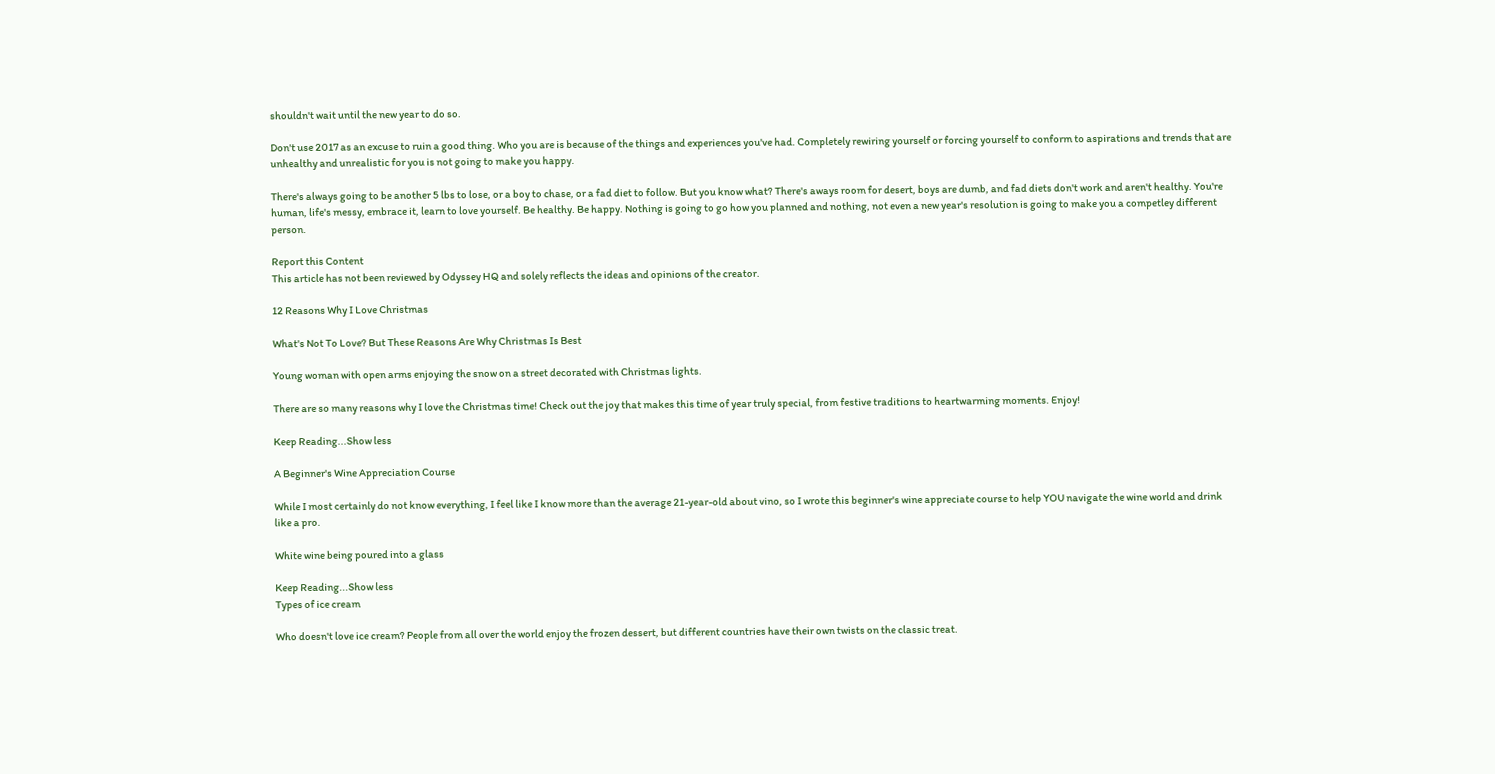shouldn't wait until the new year to do so.

Don't use 2017 as an excuse to ruin a good thing. Who you are is because of the things and experiences you've had. Completely rewiring yourself or forcing yourself to conform to aspirations and trends that are unhealthy and unrealistic for you is not going to make you happy.

There's always going to be another 5 lbs to lose, or a boy to chase, or a fad diet to follow. But you know what? There's aways room for desert, boys are dumb, and fad diets don't work and aren't healthy. You're human, life's messy, embrace it, learn to love yourself. Be healthy. Be happy. Nothing is going to go how you planned and nothing, not even a new year's resolution is going to make you a competley different person.

Report this Content
This article has not been reviewed by Odyssey HQ and solely reflects the ideas and opinions of the creator.

12 Reasons Why I Love Christmas

What's Not To Love? But These Reasons Are Why Christmas Is Best

Young woman with open arms enjoying the snow on a street decorated with Christmas lights.

There are so many reasons why I love the Christmas time! Check out the joy that makes this time of year truly special, from festive traditions to heartwarming moments. Enjoy!

Keep Reading...Show less

A Beginner's Wine Appreciation Course

While I most certainly do not know everything, I feel like I know more than the average 21-year-old about vino, so I wrote this beginner's wine appreciate course to help YOU navigate the wine world and drink like a pro.

White wine being poured into a glass

Keep Reading...Show less
Types of ice cream

Who doesn't love ice cream? People from all over the world enjoy the frozen dessert, but different countries have their own twists on the classic treat.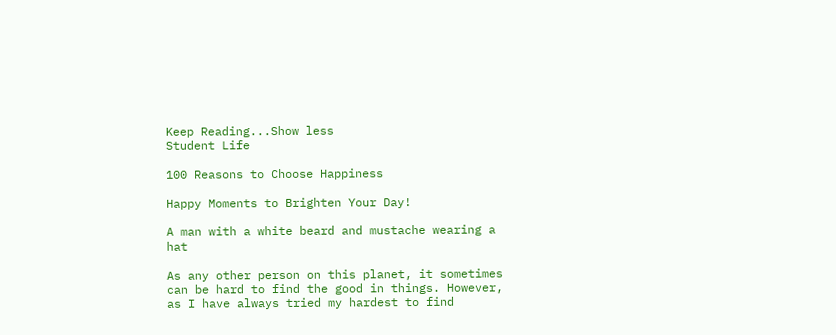Keep Reading...Show less
Student Life

100 Reasons to Choose Happiness

Happy Moments to Brighten Your Day!

A man with a white beard and mustache wearing a hat

As any other person on this planet, it sometimes can be hard to find the good in things. However, as I have always tried my hardest to find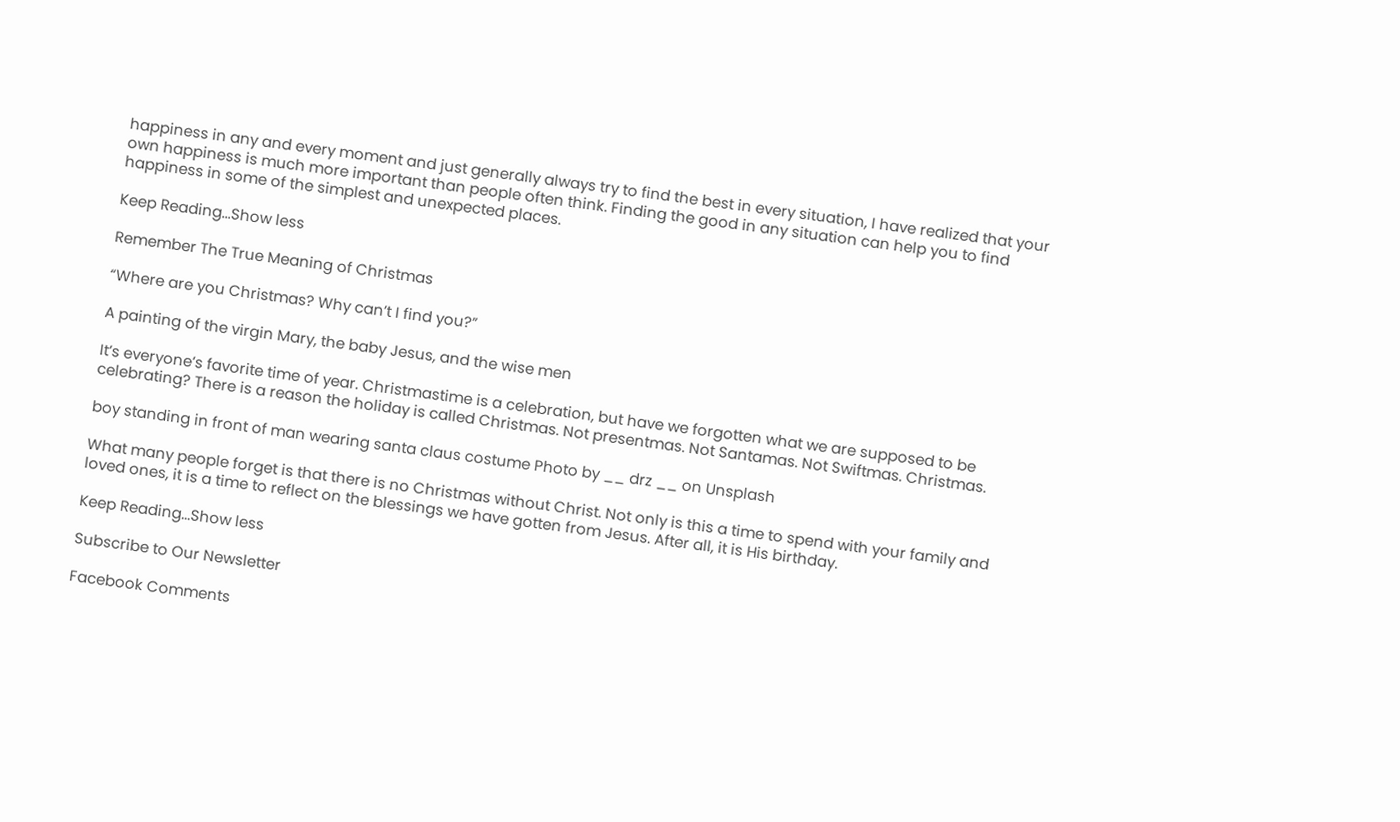happiness in any and every moment and just generally always try to find the best in every situation, I have realized that your own happiness is much more important than people often think. Finding the good in any situation can help you to find happiness in some of the simplest and unexpected places.

Keep Reading...Show less

Remember The True Meaning of Christmas

“Where are you Christmas? Why can’t I find you?”

A painting of the virgin Mary, the baby Jesus, and the wise men

It’s everyone’s favorite time of year. Christmastime is a celebration, but have we forgotten what we are supposed to be celebrating? There is a reason the holiday is called Christmas. Not presentmas. Not Santamas. Not Swiftmas. Christmas.

boy standing in front of man wearing santa claus costume Photo by __ drz __ on Unsplash

What many people forget is that there is no Christmas without Christ. Not only is this a time to spend with your family and loved ones, it is a time to reflect on the blessings we have gotten from Jesus. After all, it is His birthday.

Keep Reading...Show less

Subscribe to Our Newsletter

Facebook Comments